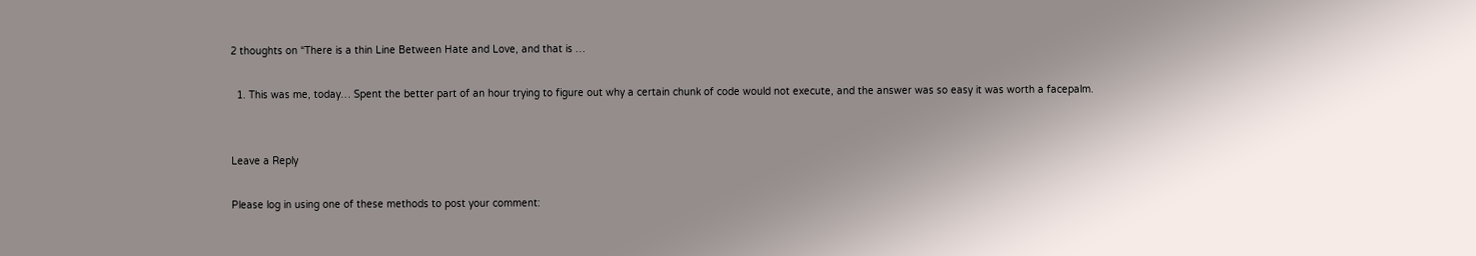2 thoughts on “There is a thin Line Between Hate and Love, and that is …

  1. This was me, today… Spent the better part of an hour trying to figure out why a certain chunk of code would not execute, and the answer was so easy it was worth a facepalm.


Leave a Reply

Please log in using one of these methods to post your comment: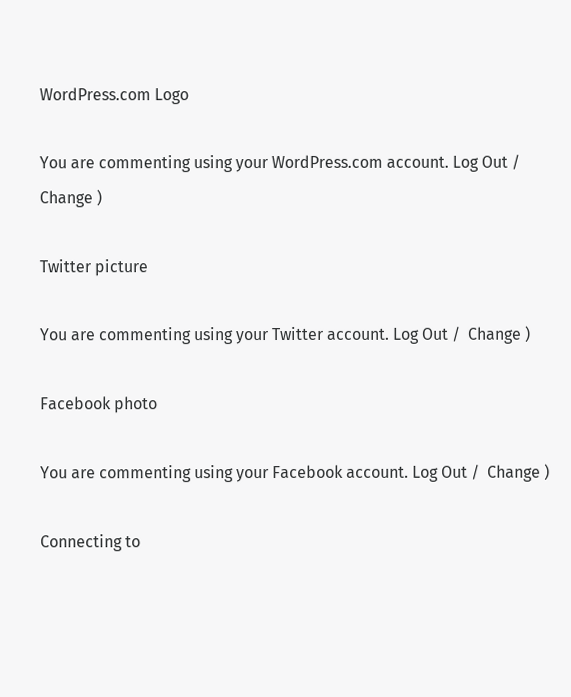WordPress.com Logo

You are commenting using your WordPress.com account. Log Out /  Change )

Twitter picture

You are commenting using your Twitter account. Log Out /  Change )

Facebook photo

You are commenting using your Facebook account. Log Out /  Change )

Connecting to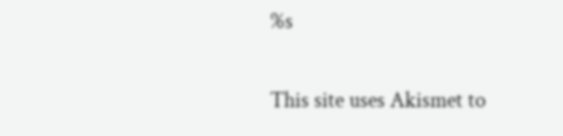%s

This site uses Akismet to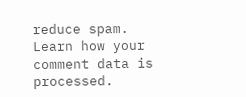reduce spam. Learn how your comment data is processed.